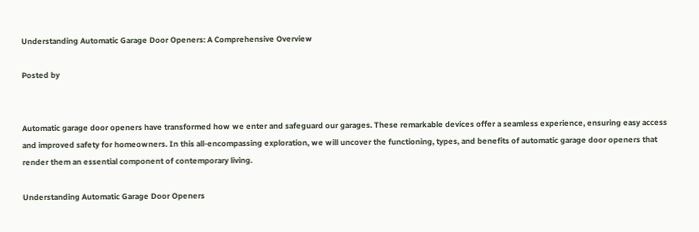Understanding Automatic Garage Door Openers: A Comprehensive Overview

Posted by


Automatic garage door openers have transformed how we enter and safeguard our garages. These remarkable devices offer a seamless experience, ensuring easy access and improved safety for homeowners. In this all-encompassing exploration, we will uncover the functioning, types, and benefits of automatic garage door openers that render them an essential component of contemporary living.

Understanding Automatic Garage Door Openers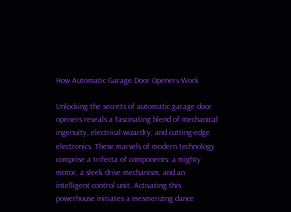How Automatic Garage Door Openers Work

Unlocking the secrets of automatic garage door openers reveals a fascinating blend of mechanical ingenuity, electrical wizardry, and cutting-edge electronics. These marvels of modern technology comprise a trifecta of components: a mighty motor, a sleek drive mechanism, and an intelligent control unit. Activating this powerhouse initiates a mesmerizing dance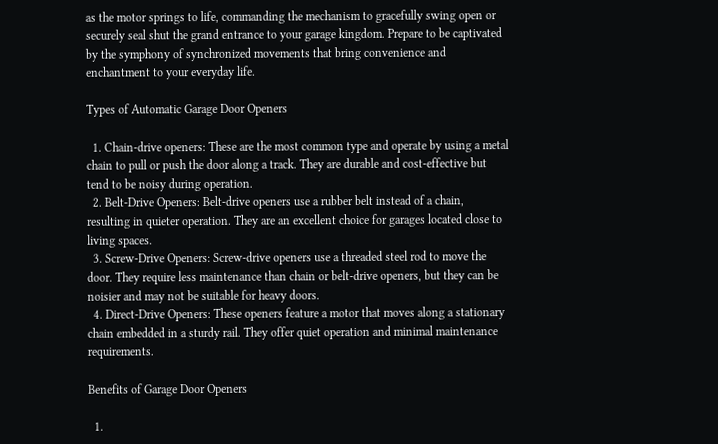as the motor springs to life, commanding the mechanism to gracefully swing open or securely seal shut the grand entrance to your garage kingdom. Prepare to be captivated by the symphony of synchronized movements that bring convenience and enchantment to your everyday life.

Types of Automatic Garage Door Openers

  1. Chain-drive openers: These are the most common type and operate by using a metal chain to pull or push the door along a track. They are durable and cost-effective but tend to be noisy during operation.
  2. Belt-Drive Openers: Belt-drive openers use a rubber belt instead of a chain, resulting in quieter operation. They are an excellent choice for garages located close to living spaces.
  3. Screw-Drive Openers: Screw-drive openers use a threaded steel rod to move the door. They require less maintenance than chain or belt-drive openers, but they can be noisier and may not be suitable for heavy doors.
  4. Direct-Drive Openers: These openers feature a motor that moves along a stationary chain embedded in a sturdy rail. They offer quiet operation and minimal maintenance requirements.

Benefits of Garage Door Openers

  1.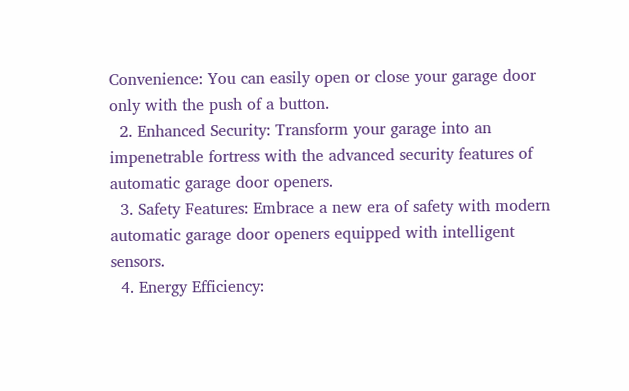Convenience: You can easily open or close your garage door only with the push of a button.
  2. Enhanced Security: Transform your garage into an impenetrable fortress with the advanced security features of automatic garage door openers.
  3. Safety Features: Embrace a new era of safety with modern automatic garage door openers equipped with intelligent sensors.
  4. Energy Efficiency: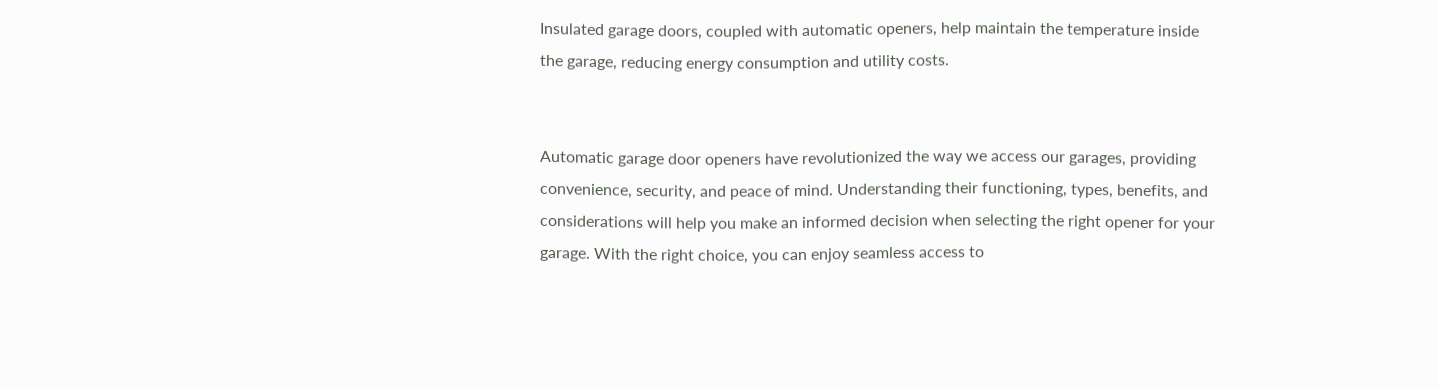Insulated garage doors, coupled with automatic openers, help maintain the temperature inside the garage, reducing energy consumption and utility costs.


Automatic garage door openers have revolutionized the way we access our garages, providing convenience, security, and peace of mind. Understanding their functioning, types, benefits, and considerations will help you make an informed decision when selecting the right opener for your garage. With the right choice, you can enjoy seamless access to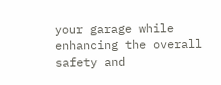your garage while enhancing the overall safety and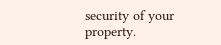security of your property.